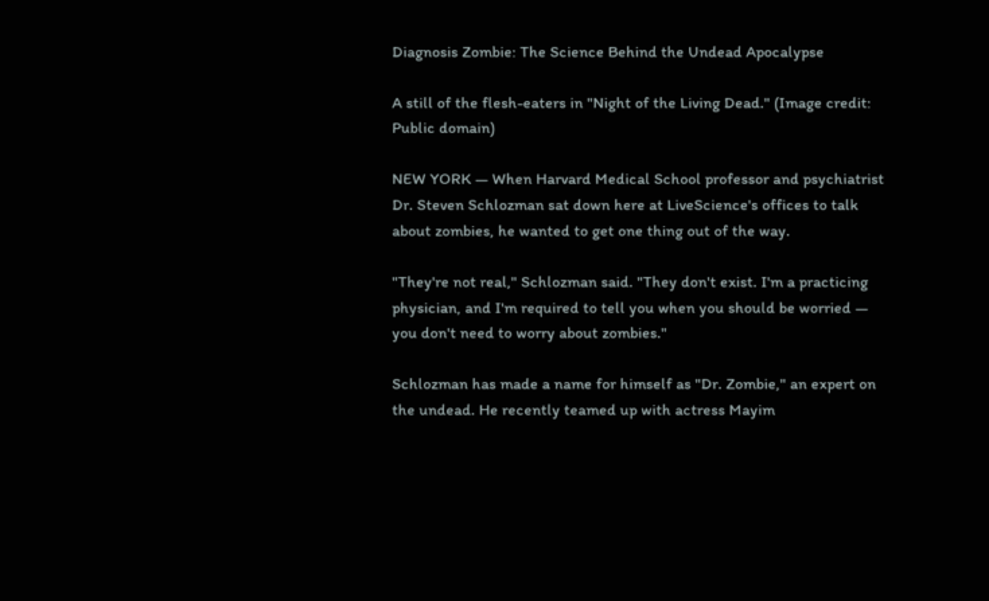Diagnosis Zombie: The Science Behind the Undead Apocalypse

A still of the flesh-eaters in "Night of the Living Dead." (Image credit: Public domain)

NEW YORK — When Harvard Medical School professor and psychiatrist Dr. Steven Schlozman sat down here at LiveScience's offices to talk about zombies, he wanted to get one thing out of the way.

"They're not real," Schlozman said. "They don't exist. I'm a practicing physician, and I'm required to tell you when you should be worried — you don't need to worry about zombies."

Schlozman has made a name for himself as "Dr. Zombie," an expert on the undead. He recently teamed up with actress Mayim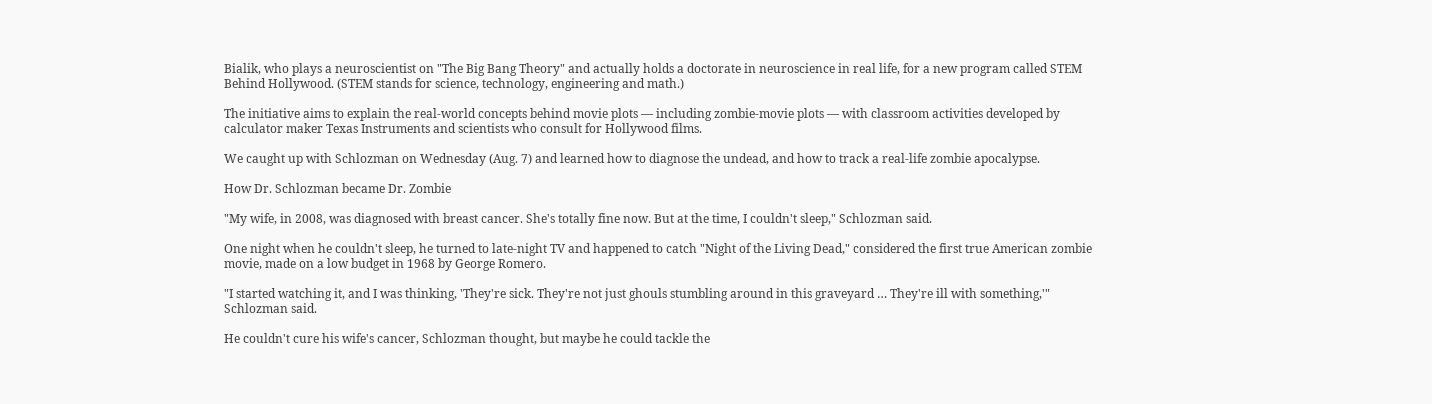Bialik, who plays a neuroscientist on "The Big Bang Theory" and actually holds a doctorate in neuroscience in real life, for a new program called STEM Behind Hollywood. (STEM stands for science, technology, engineering and math.)

The initiative aims to explain the real-world concepts behind movie plots — including zombie-movie plots — with classroom activities developed by calculator maker Texas Instruments and scientists who consult for Hollywood films.

We caught up with Schlozman on Wednesday (Aug. 7) and learned how to diagnose the undead, and how to track a real-life zombie apocalypse.

How Dr. Schlozman became Dr. Zombie

"My wife, in 2008, was diagnosed with breast cancer. She's totally fine now. But at the time, I couldn't sleep," Schlozman said.

One night when he couldn't sleep, he turned to late-night TV and happened to catch "Night of the Living Dead," considered the first true American zombie movie, made on a low budget in 1968 by George Romero.

"I started watching it, and I was thinking, 'They're sick. They're not just ghouls stumbling around in this graveyard … They're ill with something,'" Schlozman said.

He couldn't cure his wife's cancer, Schlozman thought, but maybe he could tackle the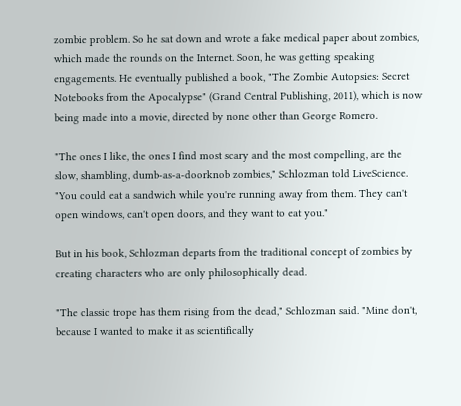zombie problem. So he sat down and wrote a fake medical paper about zombies, which made the rounds on the Internet. Soon, he was getting speaking engagements. He eventually published a book, "The Zombie Autopsies: Secret Notebooks from the Apocalypse" (Grand Central Publishing, 2011), which is now being made into a movie, directed by none other than George Romero.

"The ones I like, the ones I find most scary and the most compelling, are the slow, shambling, dumb-as-a-doorknob zombies," Schlozman told LiveScience. "You could eat a sandwich while you're running away from them. They can't open windows, can't open doors, and they want to eat you."

But in his book, Schlozman departs from the traditional concept of zombies by creating characters who are only philosophically dead.

"The classic trope has them rising from the dead," Schlozman said. "Mine don't, because I wanted to make it as scientifically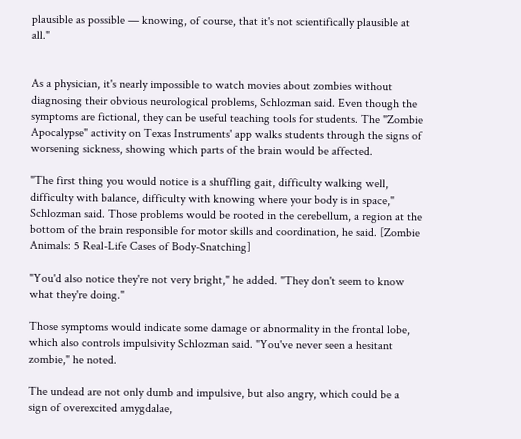plausible as possible — knowing, of course, that it's not scientifically plausible at all."


As a physician, it's nearly impossible to watch movies about zombies without diagnosing their obvious neurological problems, Schlozman said. Even though the symptoms are fictional, they can be useful teaching tools for students. The "Zombie Apocalypse" activity on Texas Instruments' app walks students through the signs of worsening sickness, showing which parts of the brain would be affected.

"The first thing you would notice is a shuffling gait, difficulty walking well, difficulty with balance, difficulty with knowing where your body is in space," Schlozman said. Those problems would be rooted in the cerebellum, a region at the bottom of the brain responsible for motor skills and coordination, he said. [Zombie Animals: 5 Real-Life Cases of Body-Snatching]

"You'd also notice they're not very bright," he added. "They don't seem to know what they're doing."

Those symptoms would indicate some damage or abnormality in the frontal lobe, which also controls impulsivity Schlozman said. "You've never seen a hesitant zombie," he noted.

The undead are not only dumb and impulsive, but also angry, which could be a sign of overexcited amygdalae,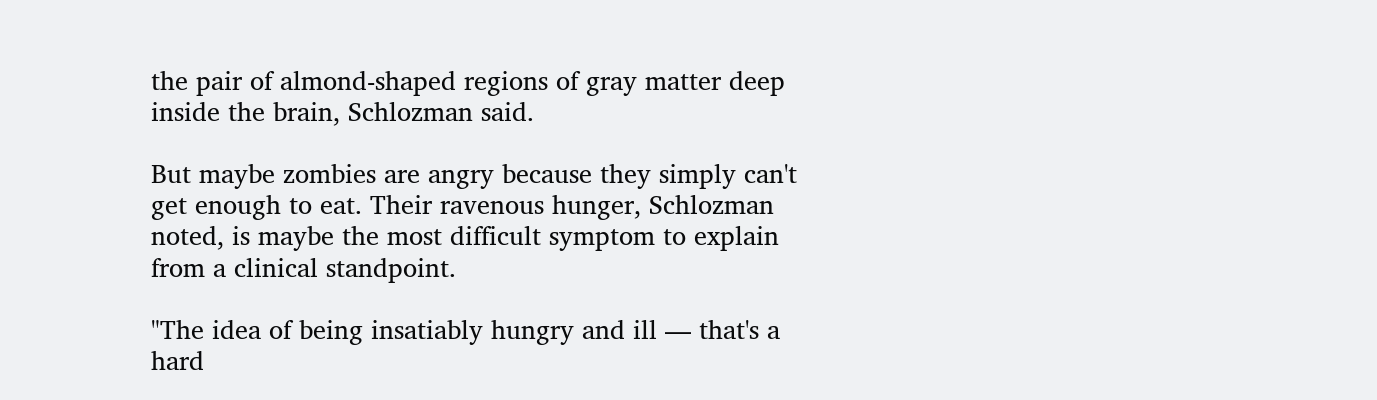the pair of almond-shaped regions of gray matter deep inside the brain, Schlozman said.

But maybe zombies are angry because they simply can't get enough to eat. Their ravenous hunger, Schlozman noted, is maybe the most difficult symptom to explain from a clinical standpoint.

"The idea of being insatiably hungry and ill — that's a hard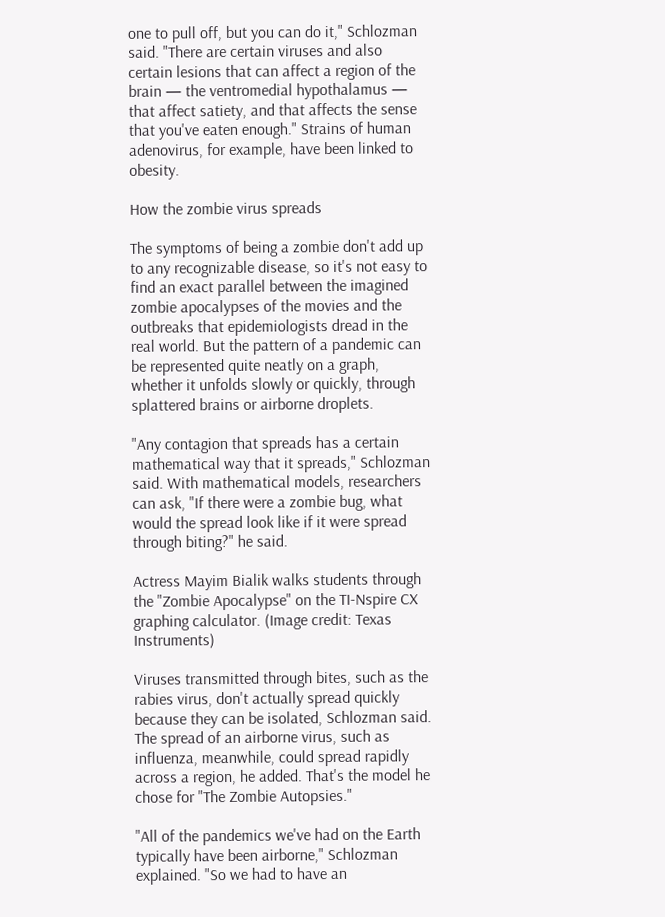one to pull off, but you can do it," Schlozman said. "There are certain viruses and also certain lesions that can affect a region of the brain — the ventromedial hypothalamus — that affect satiety, and that affects the sense that you've eaten enough." Strains of human adenovirus, for example, have been linked to obesity.

How the zombie virus spreads

The symptoms of being a zombie don't add up to any recognizable disease, so it's not easy to find an exact parallel between the imagined zombie apocalypses of the movies and the outbreaks that epidemiologists dread in the real world. But the pattern of a pandemic can be represented quite neatly on a graph, whether it unfolds slowly or quickly, through splattered brains or airborne droplets.

"Any contagion that spreads has a certain mathematical way that it spreads," Schlozman said. With mathematical models, researchers can ask, "If there were a zombie bug, what would the spread look like if it were spread through biting?" he said.

Actress Mayim Bialik walks students through the "Zombie Apocalypse" on the TI-Nspire CX graphing calculator. (Image credit: Texas Instruments)

Viruses transmitted through bites, such as the rabies virus, don't actually spread quickly because they can be isolated, Schlozman said. The spread of an airborne virus, such as influenza, meanwhile, could spread rapidly across a region, he added. That's the model he chose for "The Zombie Autopsies."

"All of the pandemics we've had on the Earth typically have been airborne," Schlozman explained. "So we had to have an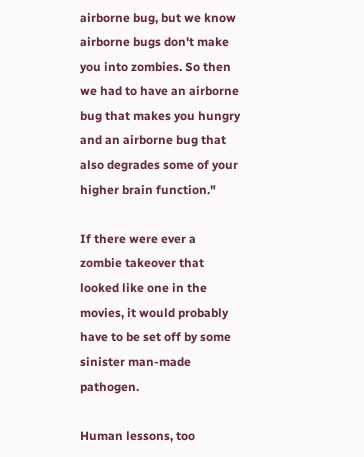airborne bug, but we know airborne bugs don't make you into zombies. So then we had to have an airborne bug that makes you hungry and an airborne bug that also degrades some of your higher brain function."

If there were ever a zombie takeover that looked like one in the movies, it would probably have to be set off by some sinister man-made pathogen.

Human lessons, too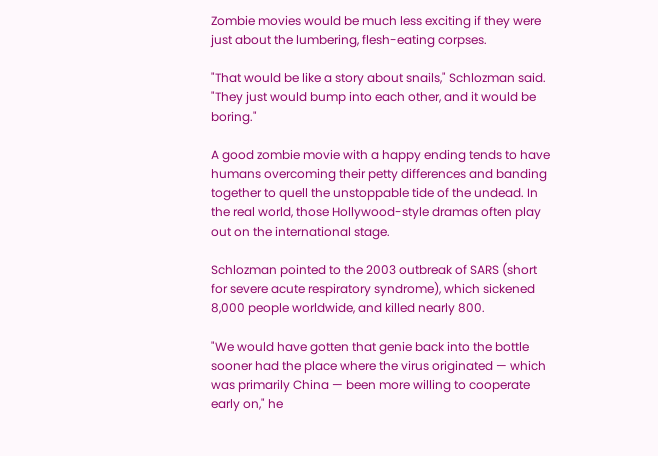Zombie movies would be much less exciting if they were just about the lumbering, flesh-eating corpses.

"That would be like a story about snails," Schlozman said. "They just would bump into each other, and it would be boring."

A good zombie movie with a happy ending tends to have humans overcoming their petty differences and banding together to quell the unstoppable tide of the undead. In the real world, those Hollywood-style dramas often play out on the international stage.

Schlozman pointed to the 2003 outbreak of SARS (short for severe acute respiratory syndrome), which sickened 8,000 people worldwide, and killed nearly 800.

"We would have gotten that genie back into the bottle sooner had the place where the virus originated — which was primarily China — been more willing to cooperate early on," he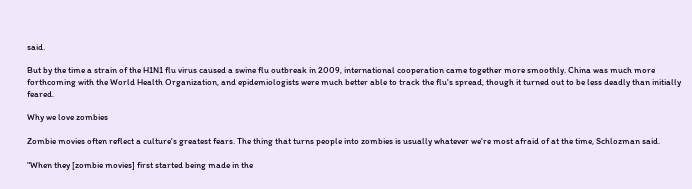said.

But by the time a strain of the H1N1 flu virus caused a swine flu outbreak in 2009, international cooperation came together more smoothly. China was much more forthcoming with the World Health Organization, and epidemiologists were much better able to track the flu's spread, though it turned out to be less deadly than initially feared.

Why we love zombies

Zombie movies often reflect a culture's greatest fears. The thing that turns people into zombies is usually whatever we're most afraid of at the time, Schlozman said.

"When they [zombie movies] first started being made in the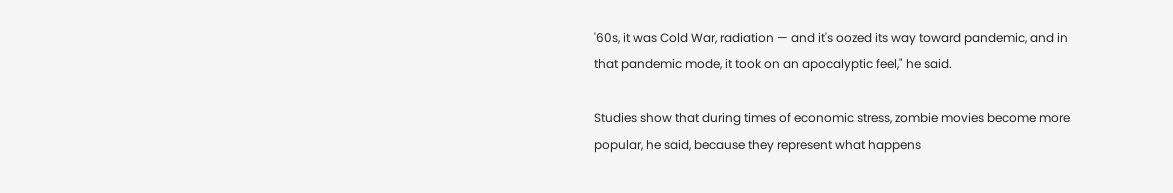'60s, it was Cold War, radiation — and it's oozed its way toward pandemic, and in that pandemic mode, it took on an apocalyptic feel," he said.

Studies show that during times of economic stress, zombie movies become more popular, he said, because they represent what happens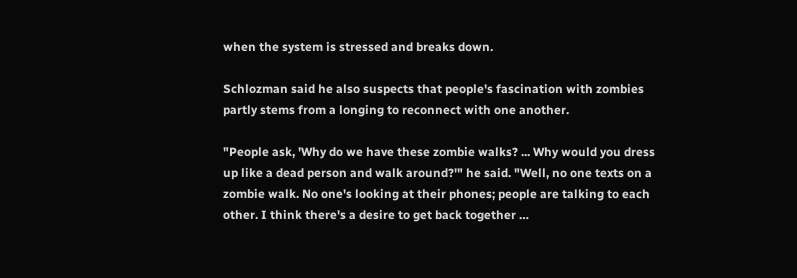when the system is stressed and breaks down.

Schlozman said he also suspects that people's fascination with zombies partly stems from a longing to reconnect with one another.

"People ask, 'Why do we have these zombie walks? ... Why would you dress up like a dead person and walk around?'" he said. "Well, no one texts on a zombie walk. No one's looking at their phones; people are talking to each other. I think there's a desire to get back together …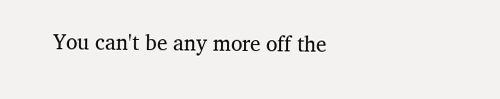You can't be any more off the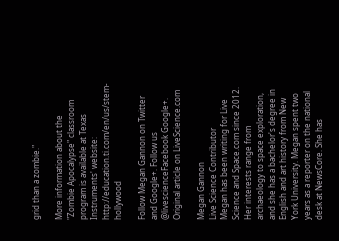grid than a zombie."

More information about the "Zombie Apocalypse" classroom program is available at Texas Instruments' website: http://education.ti.com/en/us/stem-hollywood

Follow Megan Gannon on Twitter and Google+. Follow us @livescienceFacebook Google+. Original article on LiveScience.com

Megan Gannon
Live Science Contributor
Megan has been writing for Live Science and Space.com since 2012. Her interests range from archaeology to space exploration, and she has a bachelor's degree in English and art history from New York University. Megan spent two years as a reporter on the national desk at NewsCore. She has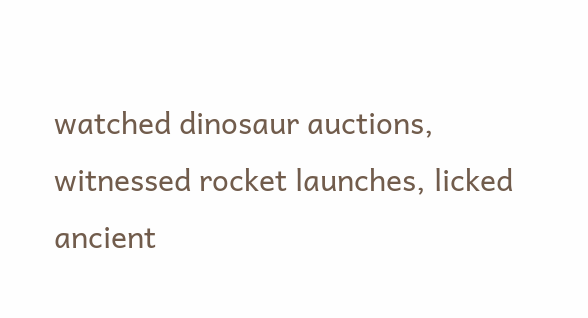watched dinosaur auctions, witnessed rocket launches, licked ancient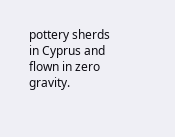pottery sherds in Cyprus and flown in zero gravity.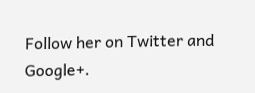Follow her on Twitter and Google+.